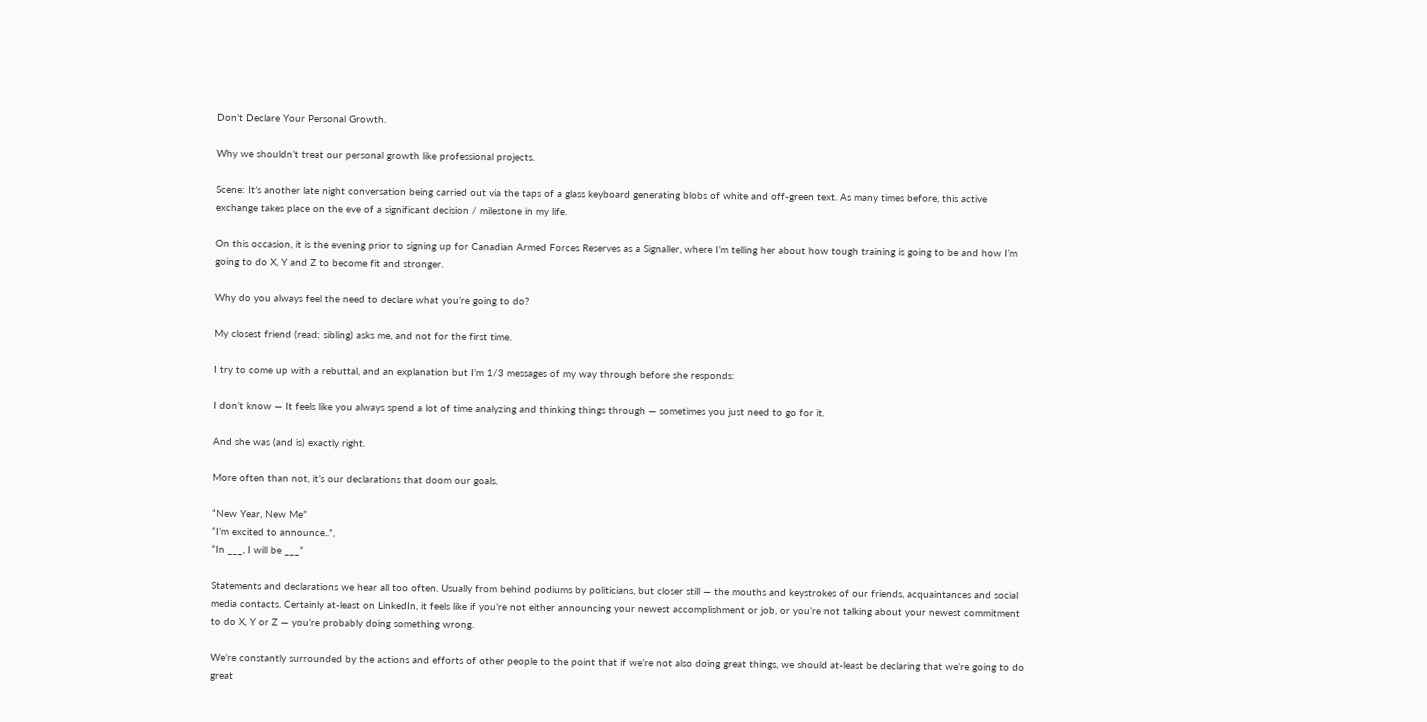Don’t Declare Your Personal Growth.

Why we shouldn’t treat our personal growth like professional projects.

Scene: It’s another late night conversation being carried out via the taps of a glass keyboard generating blobs of white and off-green text. As many times before, this active exchange takes place on the eve of a significant decision / milestone in my life.

On this occasion, it is the evening prior to signing up for Canadian Armed Forces Reserves as a Signaller, where I’m telling her about how tough training is going to be and how I’m going to do X, Y and Z to become fit and stronger.

Why do you always feel the need to declare what you’re going to do?

My closest friend (read: sibling) asks me, and not for the first time.

I try to come up with a rebuttal, and an explanation but I’m 1/3 messages of my way through before she responds:

I don’t know — It feels like you always spend a lot of time analyzing and thinking things through — sometimes you just need to go for it.

And she was (and is) exactly right.

More often than not, it’s our declarations that doom our goals.

“New Year, New Me”
“I’m excited to announce..”,
“In ___, I will be ___”

Statements and declarations we hear all too often. Usually from behind podiums by politicians, but closer still — the mouths and keystrokes of our friends, acquaintances and social media contacts. Certainly at-least on LinkedIn, it feels like if you’re not either announcing your newest accomplishment or job, or you’re not talking about your newest commitment to do X, Y or Z — you’re probably doing something wrong.

We’re constantly surrounded by the actions and efforts of other people to the point that if we’re not also doing great things, we should at-least be declaring that we’re going to do great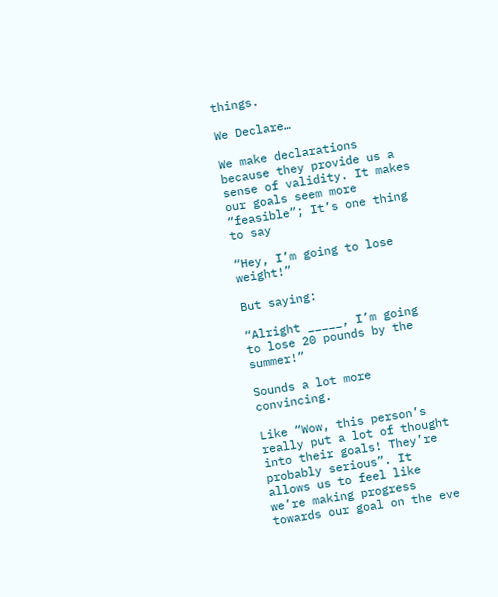things.

We Declare…

We make declarations because they provide us a sense of validity. It makes our goals seem more “feasible”; It’s one thing to say

“Hey, I’m going to lose weight!”

But saying:

“Alright _____, I’m going to lose 20 pounds by the summer!”

Sounds a lot more convincing.

Like “Wow, this person’s really put a lot of thought into their goals! They’re probably serious”. It allows us to feel like we’re making progress towards our goal on the eve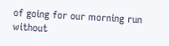of going for our morning run without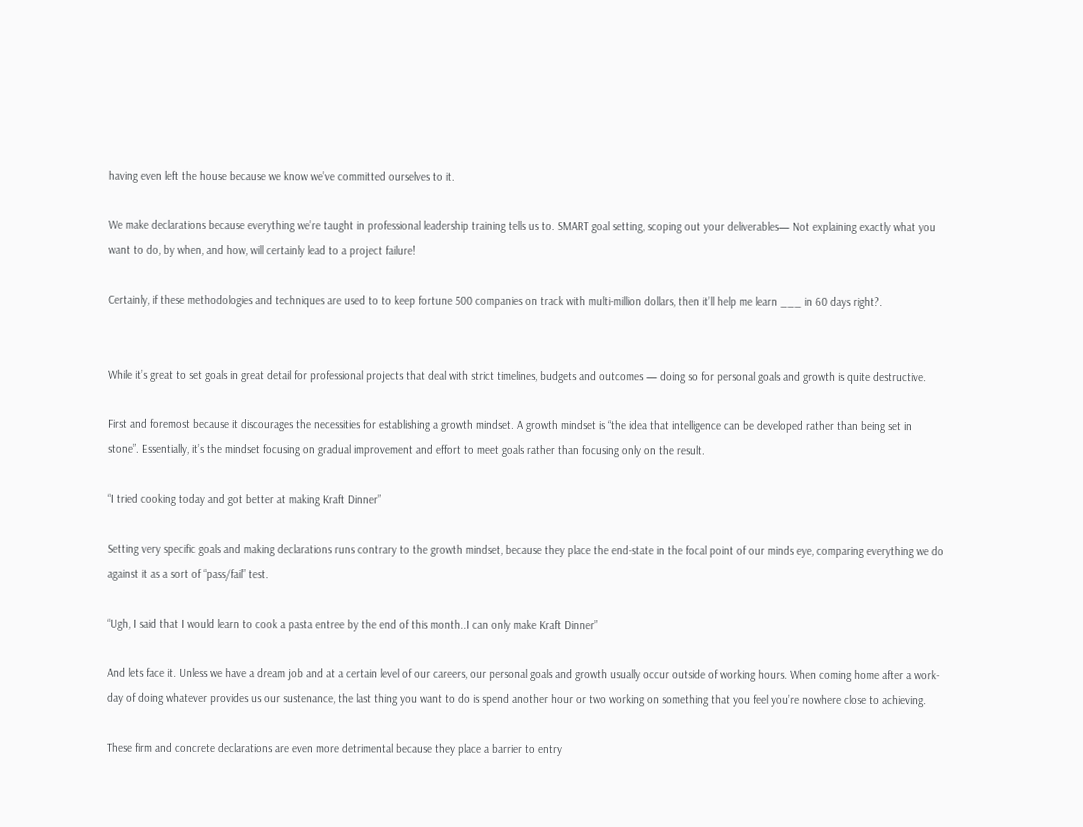having even left the house because we know we’ve committed ourselves to it.

We make declarations because everything we’re taught in professional leadership training tells us to. SMART goal setting, scoping out your deliverables— Not explaining exactly what you want to do, by when, and how, will certainly lead to a project failure!

Certainly, if these methodologies and techniques are used to to keep fortune 500 companies on track with multi-million dollars, then it’ll help me learn ___ in 60 days right?.


While it’s great to set goals in great detail for professional projects that deal with strict timelines, budgets and outcomes — doing so for personal goals and growth is quite destructive.

First and foremost because it discourages the necessities for establishing a growth mindset. A growth mindset is “the idea that intelligence can be developed rather than being set in stone”. Essentially, it’s the mindset focusing on gradual improvement and effort to meet goals rather than focusing only on the result.

“I tried cooking today and got better at making Kraft Dinner”

Setting very specific goals and making declarations runs contrary to the growth mindset, because they place the end-state in the focal point of our minds eye, comparing everything we do against it as a sort of “pass/fail” test.

“Ugh, I said that I would learn to cook a pasta entree by the end of this month..I can only make Kraft Dinner”

And lets face it. Unless we have a dream job and at a certain level of our careers, our personal goals and growth usually occur outside of working hours. When coming home after a work-day of doing whatever provides us our sustenance, the last thing you want to do is spend another hour or two working on something that you feel you’re nowhere close to achieving.

These firm and concrete declarations are even more detrimental because they place a barrier to entry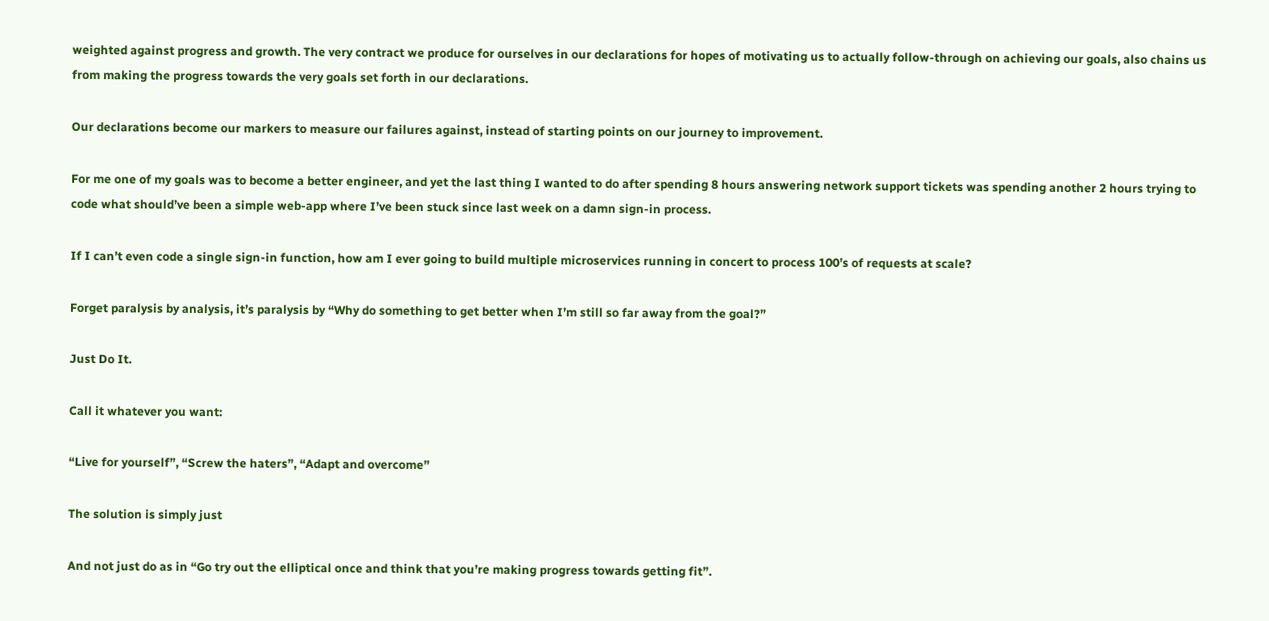weighted against progress and growth. The very contract we produce for ourselves in our declarations for hopes of motivating us to actually follow-through on achieving our goals, also chains us from making the progress towards the very goals set forth in our declarations.

Our declarations become our markers to measure our failures against, instead of starting points on our journey to improvement.

For me one of my goals was to become a better engineer, and yet the last thing I wanted to do after spending 8 hours answering network support tickets was spending another 2 hours trying to code what should’ve been a simple web-app where I’ve been stuck since last week on a damn sign-in process.

If I can’t even code a single sign-in function, how am I ever going to build multiple microservices running in concert to process 100’s of requests at scale?

Forget paralysis by analysis, it’s paralysis by “Why do something to get better when I’m still so far away from the goal?”

Just Do It.

Call it whatever you want:

“Live for yourself”, “Screw the haters”, “Adapt and overcome”

The solution is simply just

And not just do as in “Go try out the elliptical once and think that you’re making progress towards getting fit”.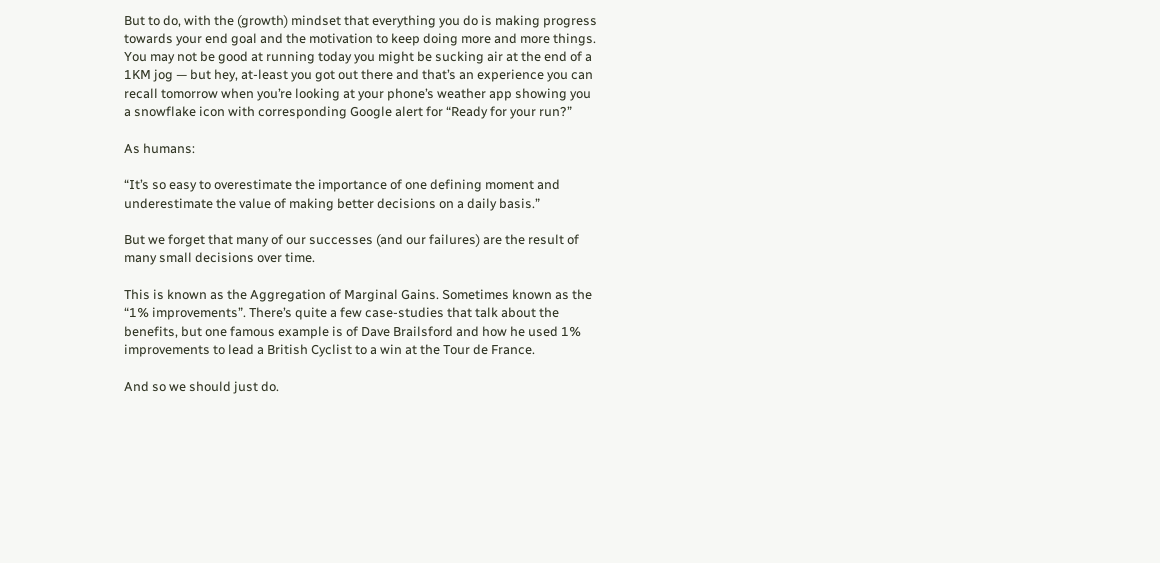But to do, with the (growth) mindset that everything you do is making progress towards your end goal and the motivation to keep doing more and more things. You may not be good at running today you might be sucking air at the end of a 1KM jog — but hey, at-least you got out there and that’s an experience you can recall tomorrow when you’re looking at your phone’s weather app showing you a snowflake icon with corresponding Google alert for “Ready for your run?”

As humans:

“It’s so easy to overestimate the importance of one defining moment and underestimate the value of making better decisions on a daily basis.”

But we forget that many of our successes (and our failures) are the result of many small decisions over time.

This is known as the Aggregation of Marginal Gains. Sometimes known as the “1% improvements”. There’s quite a few case-studies that talk about the benefits, but one famous example is of Dave Brailsford and how he used 1% improvements to lead a British Cyclist to a win at the Tour de France.

And so we should just do.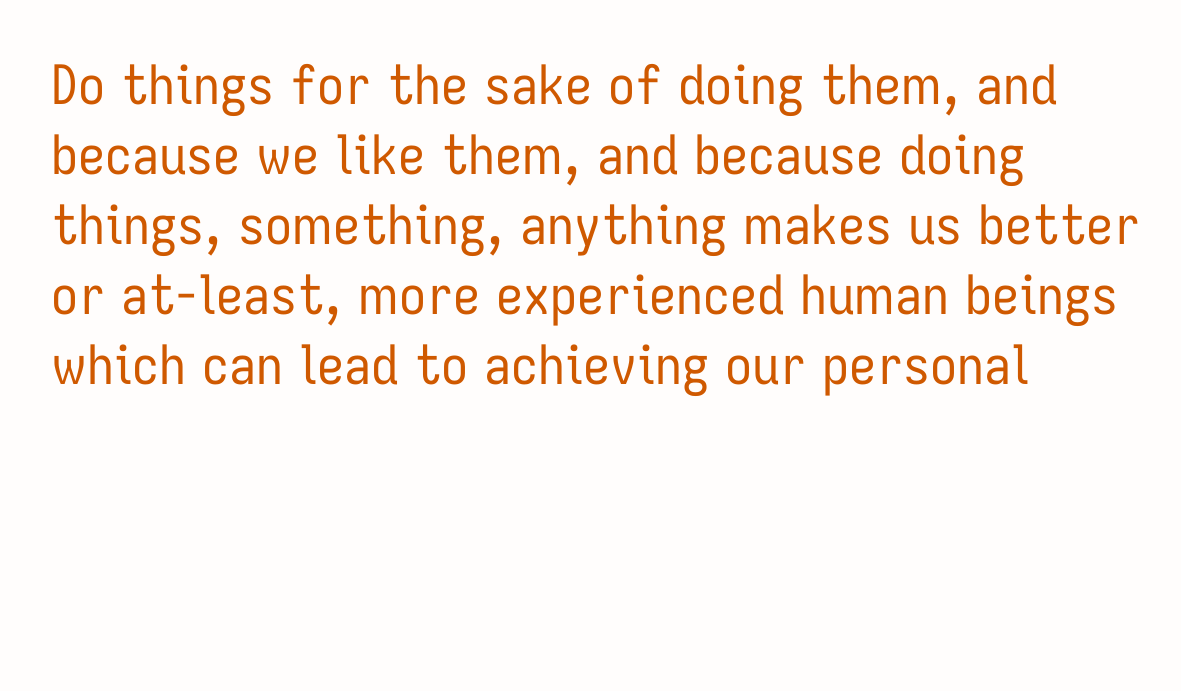Do things for the sake of doing them, and because we like them, and because doing things, something, anything makes us better or at-least, more experienced human beings which can lead to achieving our personal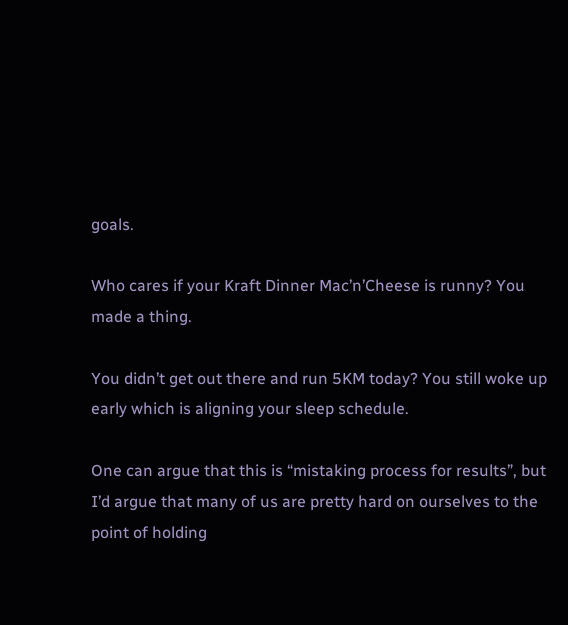goals.

Who cares if your Kraft Dinner Mac’n’Cheese is runny? You made a thing.

You didn’t get out there and run 5KM today? You still woke up early which is aligning your sleep schedule.

One can argue that this is “mistaking process for results”, but I’d argue that many of us are pretty hard on ourselves to the point of holding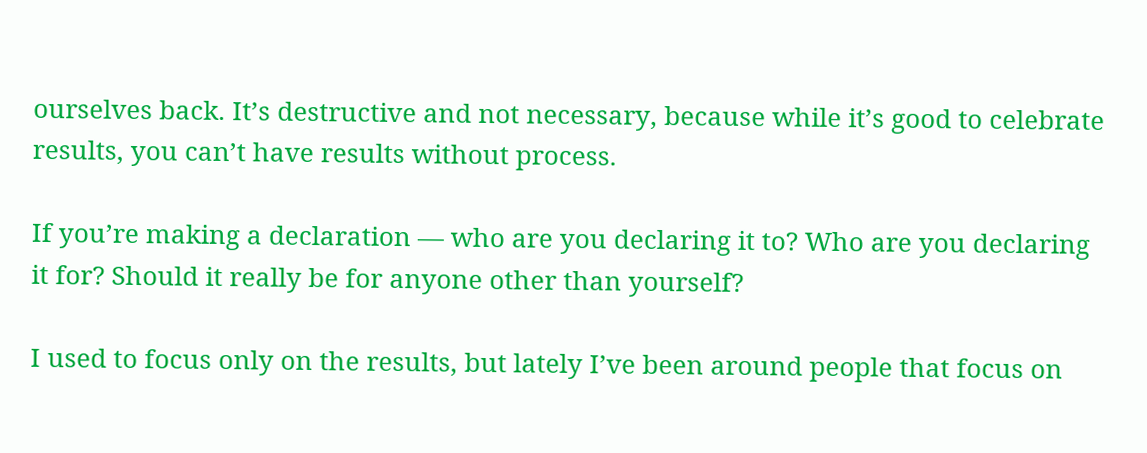ourselves back. It’s destructive and not necessary, because while it’s good to celebrate results, you can’t have results without process.

If you’re making a declaration — who are you declaring it to? Who are you declaring it for? Should it really be for anyone other than yourself?

I used to focus only on the results, but lately I’ve been around people that focus on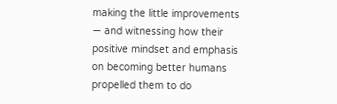making the little improvements — and witnessing how their positive mindset and emphasis on becoming better humans propelled them to do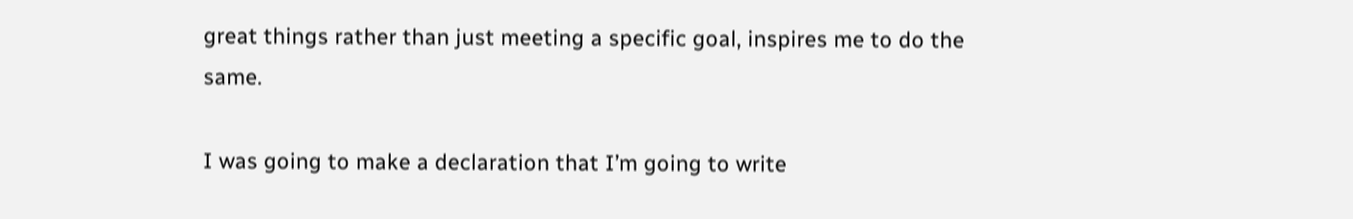great things rather than just meeting a specific goal, inspires me to do the same.

I was going to make a declaration that I’m going to write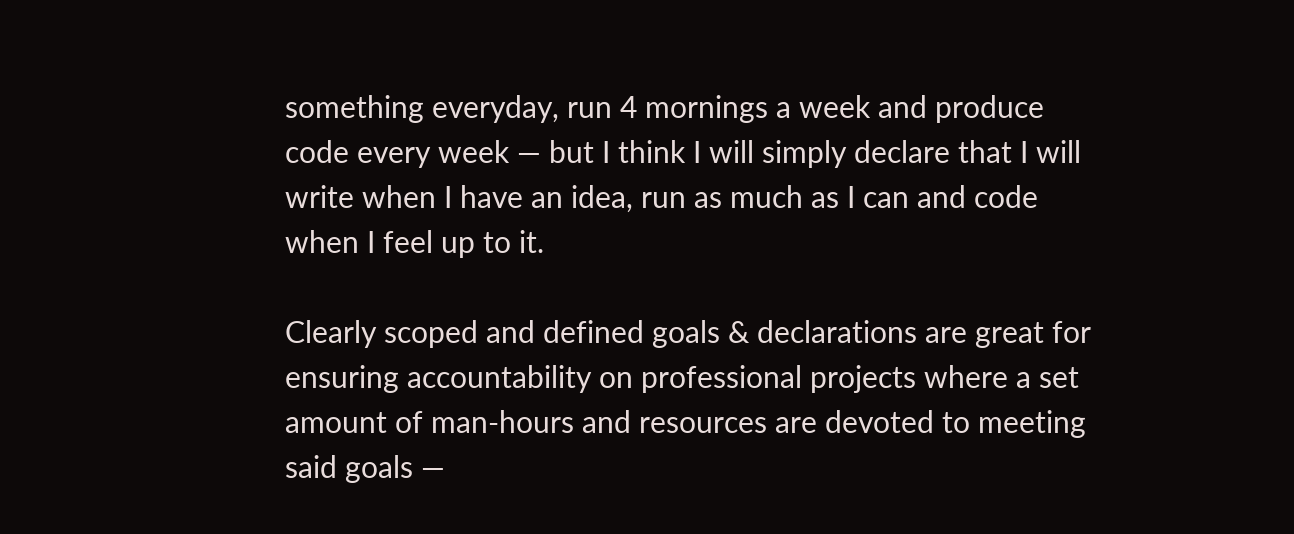something everyday, run 4 mornings a week and produce code every week — but I think I will simply declare that I will write when I have an idea, run as much as I can and code when I feel up to it.

Clearly scoped and defined goals & declarations are great for ensuring accountability on professional projects where a set amount of man-hours and resources are devoted to meeting said goals —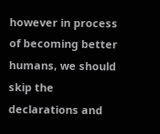however in process of becoming better humans, we should skip the declarations and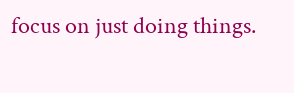focus on just doing things.